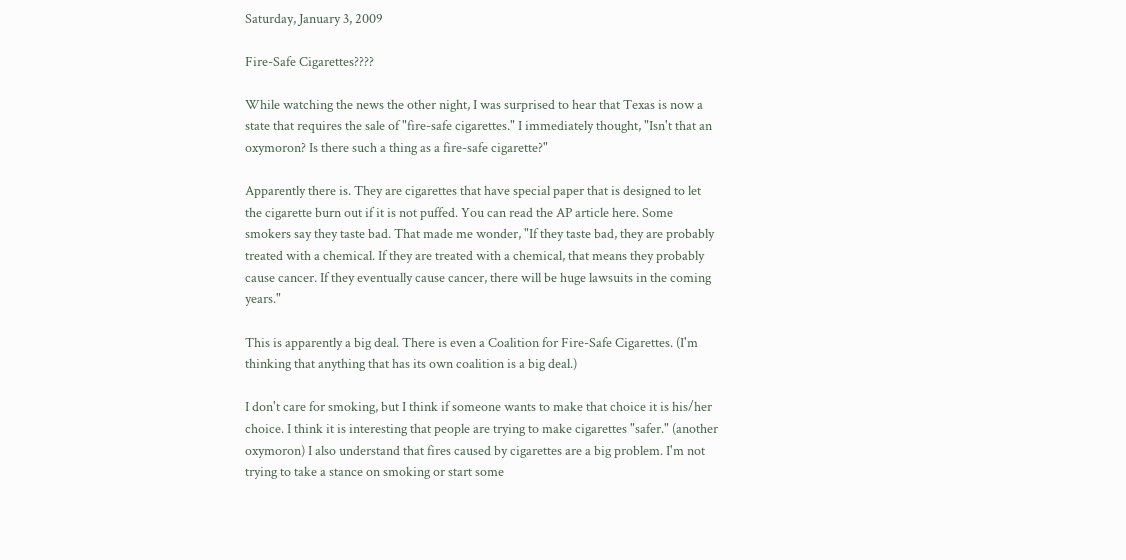Saturday, January 3, 2009

Fire-Safe Cigarettes????

While watching the news the other night, I was surprised to hear that Texas is now a state that requires the sale of "fire-safe cigarettes." I immediately thought, "Isn't that an oxymoron? Is there such a thing as a fire-safe cigarette?"

Apparently there is. They are cigarettes that have special paper that is designed to let the cigarette burn out if it is not puffed. You can read the AP article here. Some smokers say they taste bad. That made me wonder, "If they taste bad, they are probably treated with a chemical. If they are treated with a chemical, that means they probably cause cancer. If they eventually cause cancer, there will be huge lawsuits in the coming years."

This is apparently a big deal. There is even a Coalition for Fire-Safe Cigarettes. (I'm thinking that anything that has its own coalition is a big deal.)

I don't care for smoking, but I think if someone wants to make that choice it is his/her choice. I think it is interesting that people are trying to make cigarettes "safer." (another oxymoron) I also understand that fires caused by cigarettes are a big problem. I'm not trying to take a stance on smoking or start some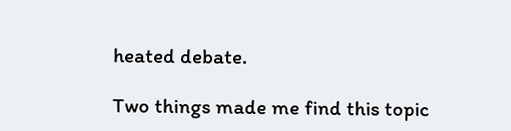heated debate.

Two things made me find this topic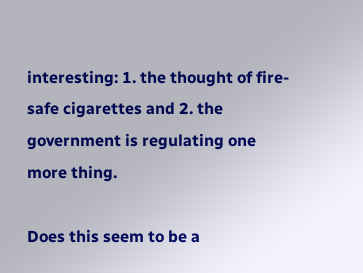interesting: 1. the thought of fire-safe cigarettes and 2. the government is regulating one more thing.

Does this seem to be a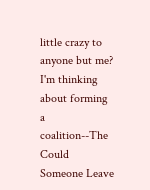little crazy to anyone but me?
I'm thinking about forming a coalition--The Could Someone Leave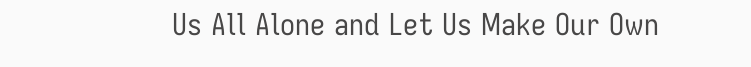Us All Alone and Let Us Make Our Own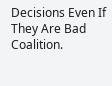Decisions Even If They Are Bad Coalition.